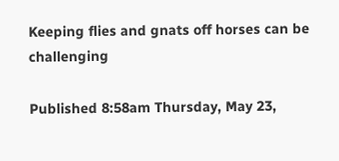Keeping flies and gnats off horses can be challenging

Published 8:58am Thursday, May 23,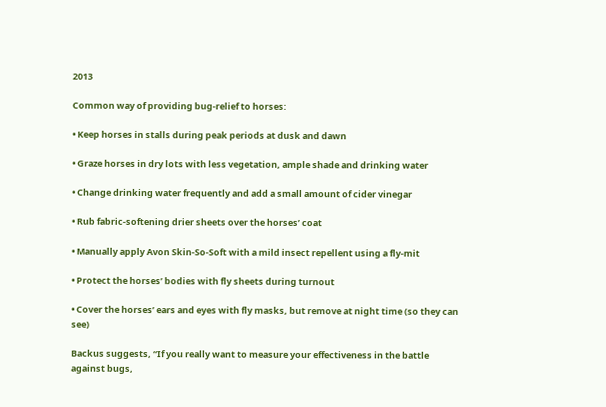2013

Common way of providing bug-relief to horses:

• Keep horses in stalls during peak periods at dusk and dawn

• Graze horses in dry lots with less vegetation, ample shade and drinking water

• Change drinking water frequently and add a small amount of cider vinegar

• Rub fabric-softening drier sheets over the horses’ coat

• Manually apply Avon Skin-So-Soft with a mild insect repellent using a fly-mit

• Protect the horses’ bodies with fly sheets during turnout

• Cover the horses’ ears and eyes with fly masks, but remove at night time (so they can see)

Backus suggests, “If you really want to measure your effectiveness in the battle against bugs,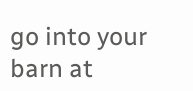go into your barn at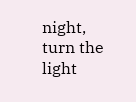night, turn the light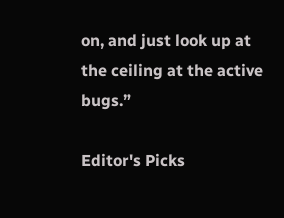on, and just look up at the ceiling at the active bugs.”

Editor's Picks